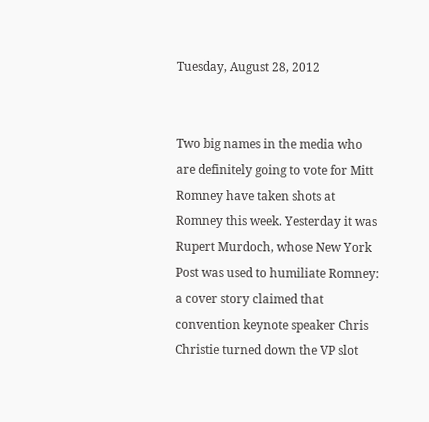Tuesday, August 28, 2012


Two big names in the media who are definitely going to vote for Mitt Romney have taken shots at Romney this week. Yesterday it was Rupert Murdoch, whose New York Post was used to humiliate Romney: a cover story claimed that convention keynote speaker Chris Christie turned down the VP slot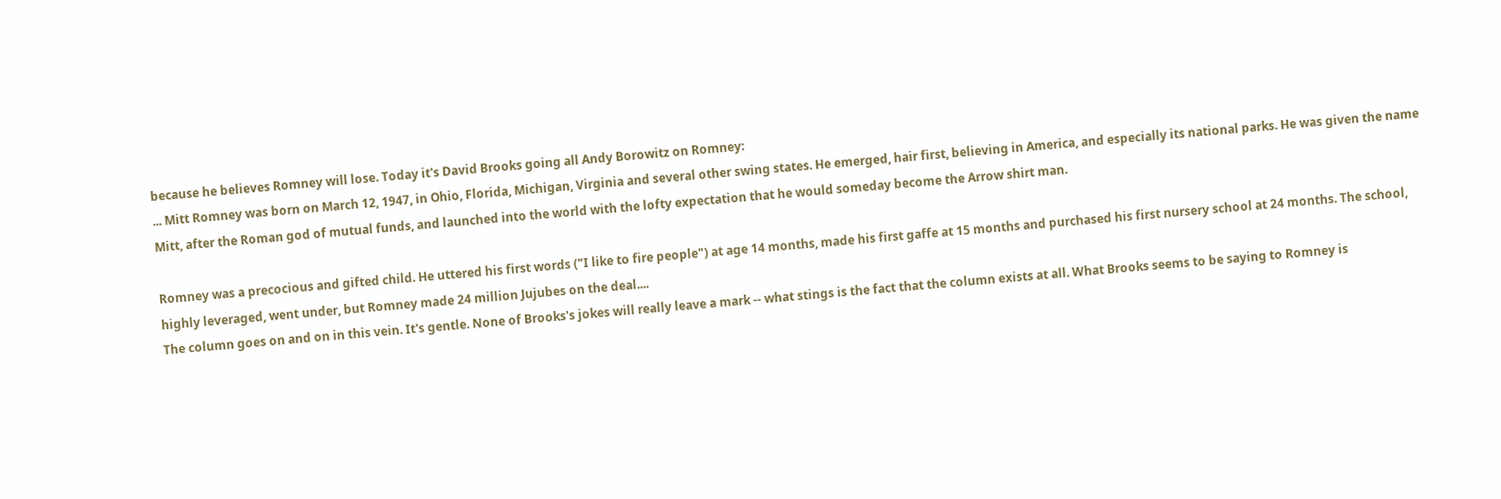because he believes Romney will lose. Today it's David Brooks going all Andy Borowitz on Romney:
... Mitt Romney was born on March 12, 1947, in Ohio, Florida, Michigan, Virginia and several other swing states. He emerged, hair first, believing in America, and especially its national parks. He was given the name Mitt, after the Roman god of mutual funds, and launched into the world with the lofty expectation that he would someday become the Arrow shirt man.

Romney was a precocious and gifted child. He uttered his first words ("I like to fire people") at age 14 months, made his first gaffe at 15 months and purchased his first nursery school at 24 months. The school, highly leveraged, went under, but Romney made 24 million Jujubes on the deal....
The column goes on and on in this vein. It's gentle. None of Brooks's jokes will really leave a mark -- what stings is the fact that the column exists at all. What Brooks seems to be saying to Romney is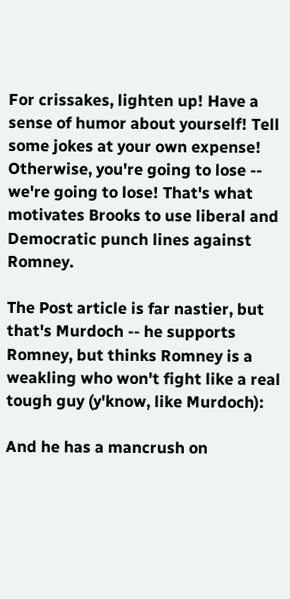For crissakes, lighten up! Have a sense of humor about yourself! Tell some jokes at your own expense! Otherwise, you're going to lose -- we're going to lose! That's what motivates Brooks to use liberal and Democratic punch lines against Romney.

The Post article is far nastier, but that's Murdoch -- he supports Romney, but thinks Romney is a weakling who won't fight like a real tough guy (y'know, like Murdoch):

And he has a mancrush on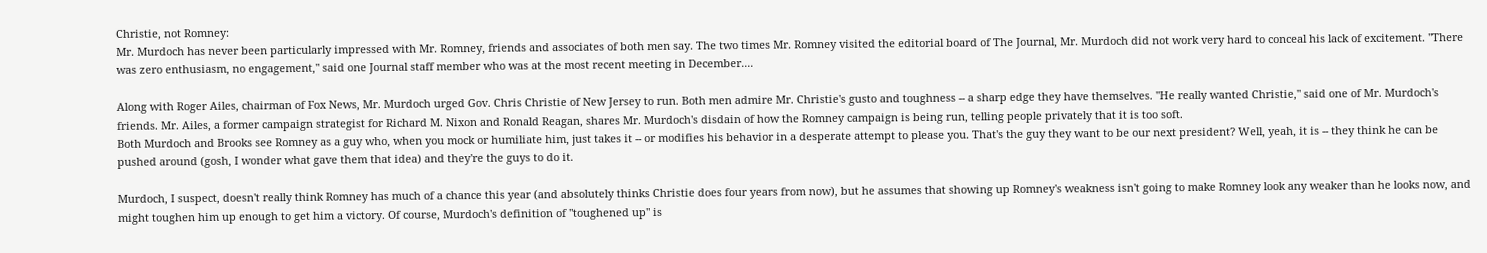Christie, not Romney:
Mr. Murdoch has never been particularly impressed with Mr. Romney, friends and associates of both men say. The two times Mr. Romney visited the editorial board of The Journal, Mr. Murdoch did not work very hard to conceal his lack of excitement. "There was zero enthusiasm, no engagement," said one Journal staff member who was at the most recent meeting in December....

Along with Roger Ailes, chairman of Fox News, Mr. Murdoch urged Gov. Chris Christie of New Jersey to run. Both men admire Mr. Christie's gusto and toughness -- a sharp edge they have themselves. "He really wanted Christie," said one of Mr. Murdoch's friends. Mr. Ailes, a former campaign strategist for Richard M. Nixon and Ronald Reagan, shares Mr. Murdoch's disdain of how the Romney campaign is being run, telling people privately that it is too soft.
Both Murdoch and Brooks see Romney as a guy who, when you mock or humiliate him, just takes it -- or modifies his behavior in a desperate attempt to please you. That's the guy they want to be our next president? Well, yeah, it is -- they think he can be pushed around (gosh, I wonder what gave them that idea) and they're the guys to do it.

Murdoch, I suspect, doesn't really think Romney has much of a chance this year (and absolutely thinks Christie does four years from now), but he assumes that showing up Romney's weakness isn't going to make Romney look any weaker than he looks now, and might toughen him up enough to get him a victory. Of course, Murdoch's definition of "toughened up" is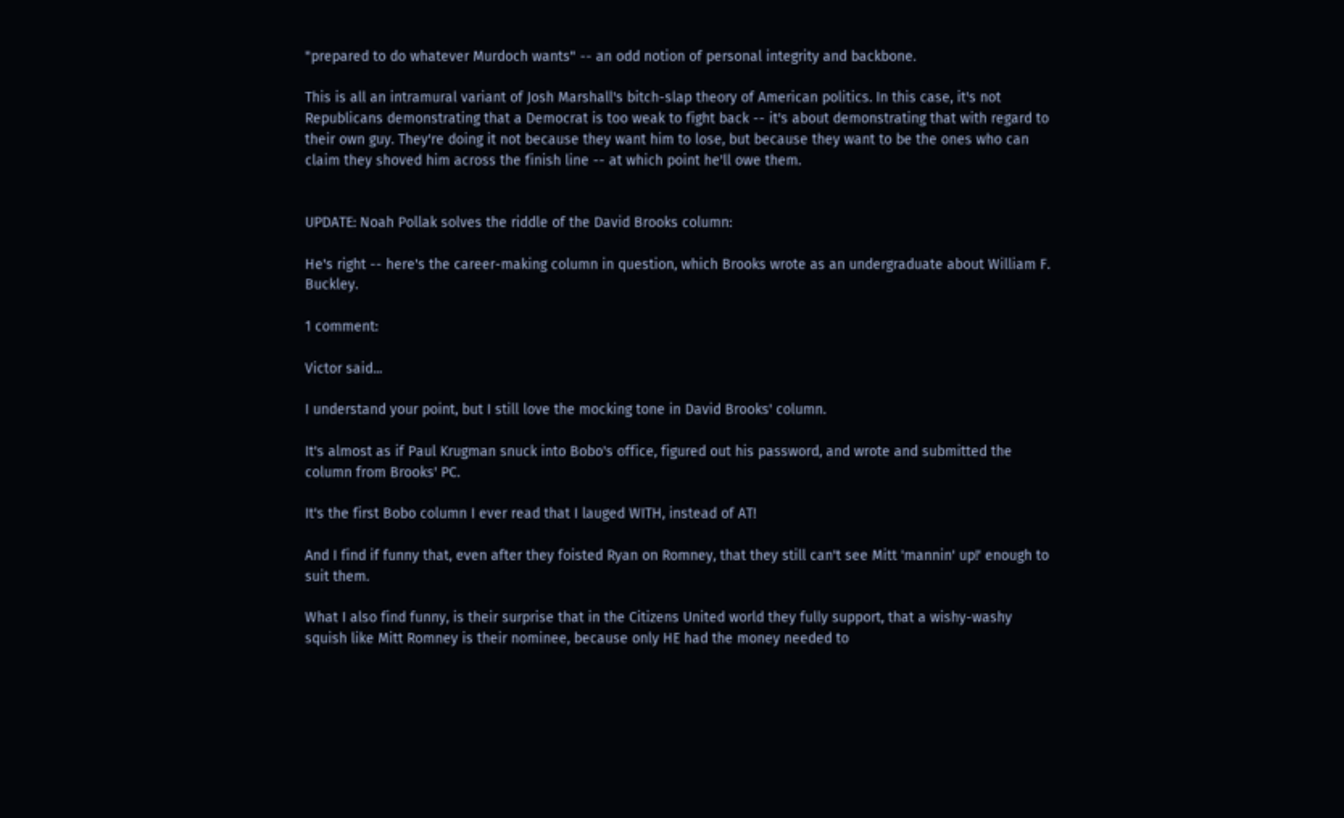"prepared to do whatever Murdoch wants" -- an odd notion of personal integrity and backbone.

This is all an intramural variant of Josh Marshall's bitch-slap theory of American politics. In this case, it's not Republicans demonstrating that a Democrat is too weak to fight back -- it's about demonstrating that with regard to their own guy. They're doing it not because they want him to lose, but because they want to be the ones who can claim they shoved him across the finish line -- at which point he'll owe them.


UPDATE: Noah Pollak solves the riddle of the David Brooks column:

He's right -- here's the career-making column in question, which Brooks wrote as an undergraduate about William F. Buckley.

1 comment:

Victor said...

I understand your point, but I still love the mocking tone in David Brooks' column.

It's almost as if Paul Krugman snuck into Bobo's office, figured out his password, and wrote and submitted the column from Brooks' PC.

It's the first Bobo column I ever read that I lauged WITH, instead of AT!

And I find if funny that, even after they foisted Ryan on Romney, that they still can't see Mitt 'mannin' up!' enough to suit them.

What I also find funny, is their surprise that in the Citizens United world they fully support, that a wishy-washy squish like Mitt Romney is their nominee, because only HE had the money needed to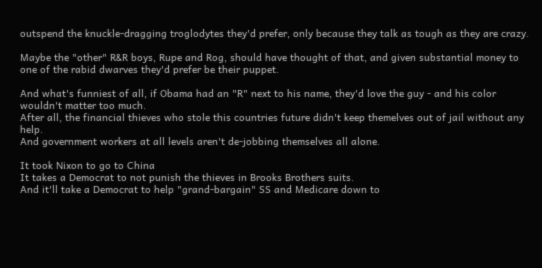outspend the knuckle-dragging troglodytes they'd prefer, only because they talk as tough as they are crazy.

Maybe the "other" R&R boys, Rupe and Rog, should have thought of that, and given substantial money to one of the rabid dwarves they'd prefer be their puppet.

And what's funniest of all, if Obama had an "R" next to his name, they'd love the guy - and his color wouldn't matter too much.
After all, the financial thieves who stole this countries future didn't keep themelves out of jail without any help.
And government workers at all levels aren't de-jobbing themselves all alone.

It took Nixon to go to China
It takes a Democrat to not punish the thieves in Brooks Brothers suits.
And it'll take a Democrat to help "grand-bargain" SS and Medicare down to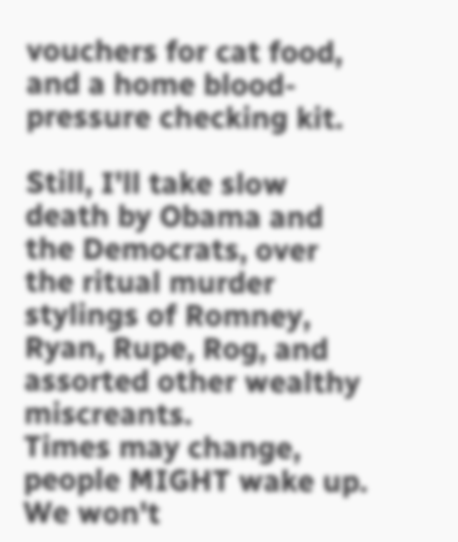vouchers for cat food, and a home blood-pressure checking kit.

Still, I'll take slow death by Obama and the Democrats, over the ritual murder stylings of Romney, Ryan, Rupe, Rog, and assorted other wealthy miscreants.
Times may change, people MIGHT wake up.
We won't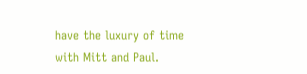have the luxury of time with Mitt and Paul.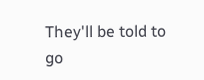They'll be told to go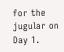for the jugular on Day 1.